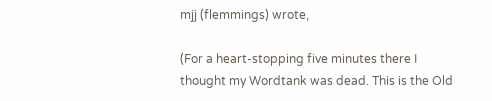mjj (flemmings) wrote,

(For a heart-stopping five minutes there I thought my Wordtank was dead. This is the Old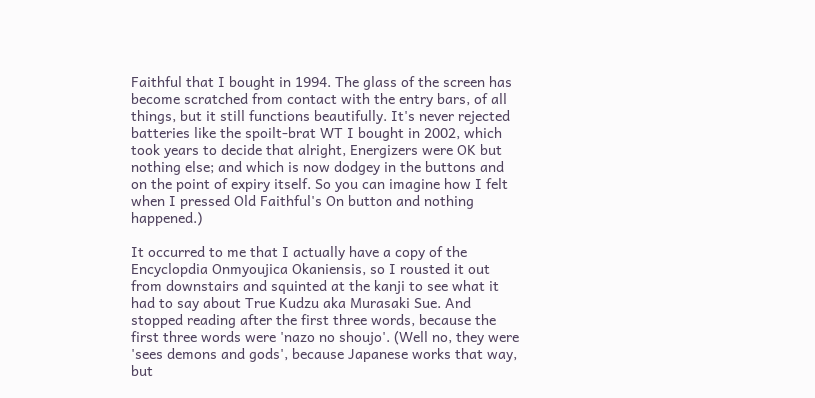Faithful that I bought in 1994. The glass of the screen has become scratched from contact with the entry bars, of all things, but it still functions beautifully. It's never rejected batteries like the spoilt-brat WT I bought in 2002, which took years to decide that alright, Energizers were OK but nothing else; and which is now dodgey in the buttons and on the point of expiry itself. So you can imagine how I felt when I pressed Old Faithful's On button and nothing happened.)

It occurred to me that I actually have a copy of the Encyclopdia Onmyoujica Okaniensis, so I rousted it out from downstairs and squinted at the kanji to see what it had to say about True Kudzu aka Murasaki Sue. And stopped reading after the first three words, because the first three words were 'nazo no shoujo'. (Well no, they were 'sees demons and gods', because Japanese works that way, but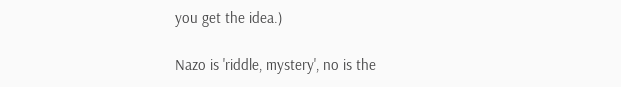you get the idea.)

Nazo is 'riddle, mystery', no is the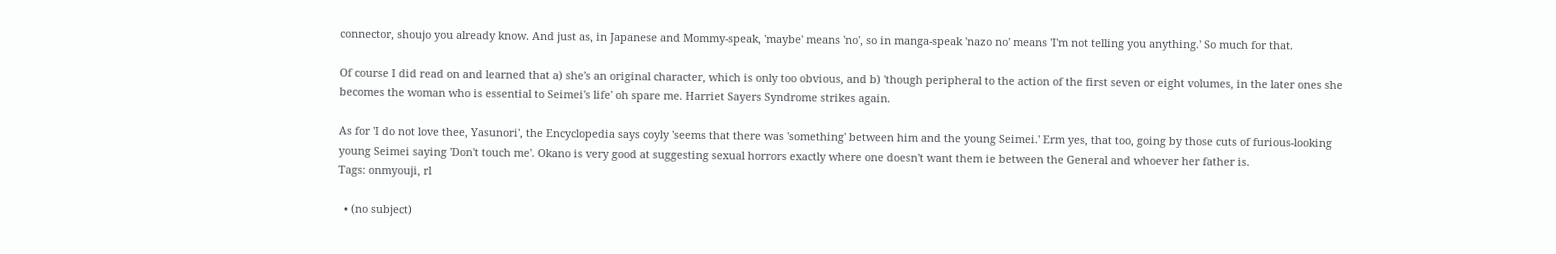connector, shoujo you already know. And just as, in Japanese and Mommy-speak, 'maybe' means 'no', so in manga-speak 'nazo no' means 'I'm not telling you anything.' So much for that.

Of course I did read on and learned that a) she's an original character, which is only too obvious, and b) 'though peripheral to the action of the first seven or eight volumes, in the later ones she becomes the woman who is essential to Seimei's life' oh spare me. Harriet Sayers Syndrome strikes again.

As for 'I do not love thee, Yasunori', the Encyclopedia says coyly 'seems that there was 'something' between him and the young Seimei.' Erm yes, that too, going by those cuts of furious-looking young Seimei saying 'Don't touch me'. Okano is very good at suggesting sexual horrors exactly where one doesn't want them ie between the General and whoever her father is.
Tags: onmyouji, rl

  • (no subject)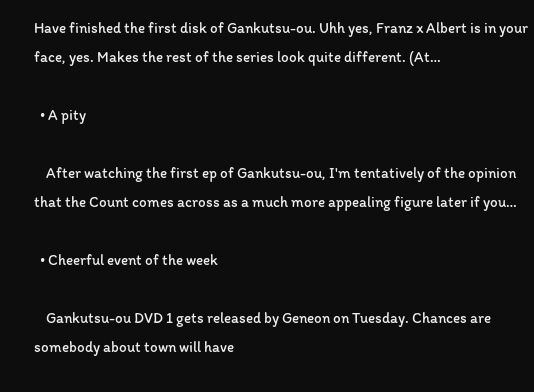Have finished the first disk of Gankutsu-ou. Uhh yes, Franz x Albert is in your face, yes. Makes the rest of the series look quite different. (At…

  • A pity

    After watching the first ep of Gankutsu-ou, I'm tentatively of the opinion that the Count comes across as a much more appealing figure later if you…

  • Cheerful event of the week

    Gankutsu-ou DVD 1 gets released by Geneon on Tuesday. Chances are somebody about town will have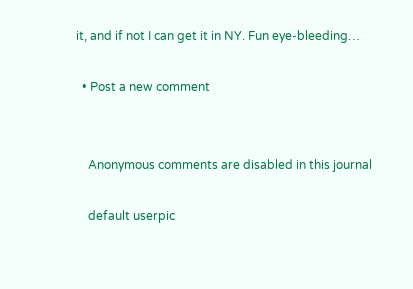it, and if not I can get it in NY. Fun eye-bleeding…

  • Post a new comment


    Anonymous comments are disabled in this journal

    default userpic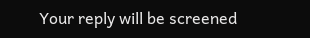Your reply will be screened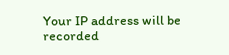Your IP address will be recorded